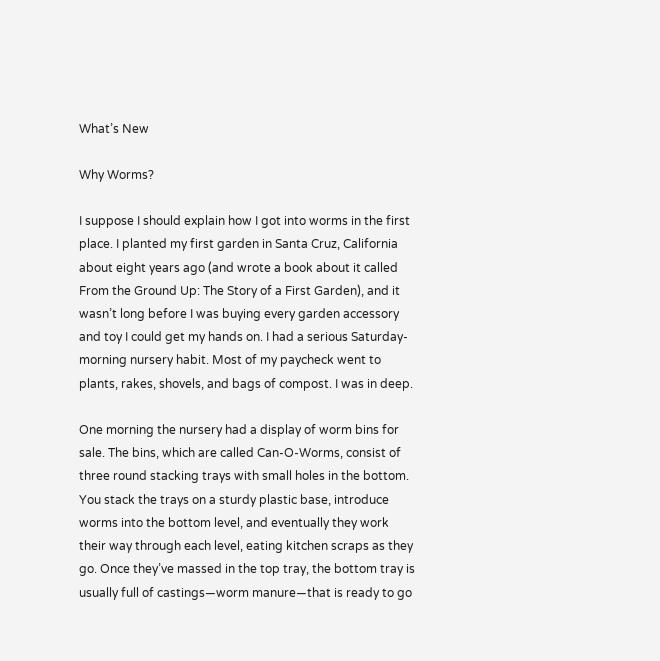What’s New

Why Worms?

I suppose I should explain how I got into worms in the first place. I planted my first garden in Santa Cruz, California about eight years ago (and wrote a book about it called From the Ground Up: The Story of a First Garden), and it wasn’t long before I was buying every garden accessory and toy I could get my hands on. I had a serious Saturday-morning nursery habit. Most of my paycheck went to plants, rakes, shovels, and bags of compost. I was in deep.

One morning the nursery had a display of worm bins for sale. The bins, which are called Can-O-Worms, consist of three round stacking trays with small holes in the bottom. You stack the trays on a sturdy plastic base, introduce worms into the bottom level, and eventually they work their way through each level, eating kitchen scraps as they go. Once they’ve massed in the top tray, the bottom tray is usually full of castings—worm manure—that is ready to go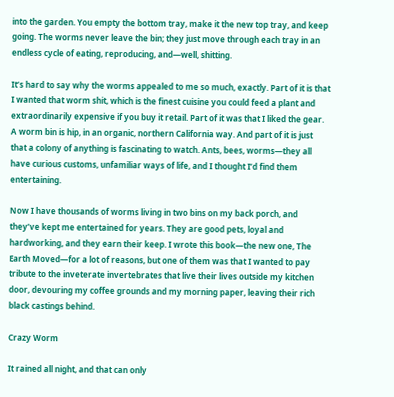into the garden. You empty the bottom tray, make it the new top tray, and keep going. The worms never leave the bin; they just move through each tray in an endless cycle of eating, reproducing, and—well, shitting.

It’s hard to say why the worms appealed to me so much, exactly. Part of it is that I wanted that worm shit, which is the finest cuisine you could feed a plant and extraordinarily expensive if you buy it retail. Part of it was that I liked the gear. A worm bin is hip, in an organic, northern California way. And part of it is just that a colony of anything is fascinating to watch. Ants, bees, worms—they all have curious customs, unfamiliar ways of life, and I thought I’d find them entertaining.

Now I have thousands of worms living in two bins on my back porch, and they’ve kept me entertained for years. They are good pets, loyal and hardworking, and they earn their keep. I wrote this book—the new one, The Earth Moved—for a lot of reasons, but one of them was that I wanted to pay tribute to the inveterate invertebrates that live their lives outside my kitchen door, devouring my coffee grounds and my morning paper, leaving their rich black castings behind.

Crazy Worm

It rained all night, and that can only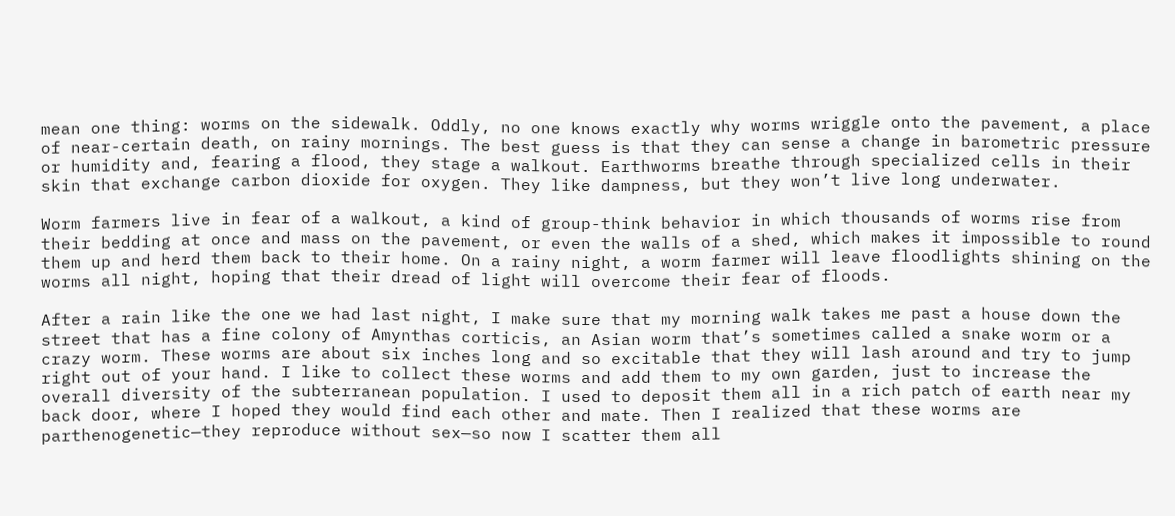mean one thing: worms on the sidewalk. Oddly, no one knows exactly why worms wriggle onto the pavement, a place of near-certain death, on rainy mornings. The best guess is that they can sense a change in barometric pressure or humidity and, fearing a flood, they stage a walkout. Earthworms breathe through specialized cells in their skin that exchange carbon dioxide for oxygen. They like dampness, but they won’t live long underwater.

Worm farmers live in fear of a walkout, a kind of group-think behavior in which thousands of worms rise from their bedding at once and mass on the pavement, or even the walls of a shed, which makes it impossible to round them up and herd them back to their home. On a rainy night, a worm farmer will leave floodlights shining on the worms all night, hoping that their dread of light will overcome their fear of floods.

After a rain like the one we had last night, I make sure that my morning walk takes me past a house down the street that has a fine colony of Amynthas corticis, an Asian worm that’s sometimes called a snake worm or a crazy worm. These worms are about six inches long and so excitable that they will lash around and try to jump right out of your hand. I like to collect these worms and add them to my own garden, just to increase the overall diversity of the subterranean population. I used to deposit them all in a rich patch of earth near my back door, where I hoped they would find each other and mate. Then I realized that these worms are parthenogenetic—they reproduce without sex—so now I scatter them all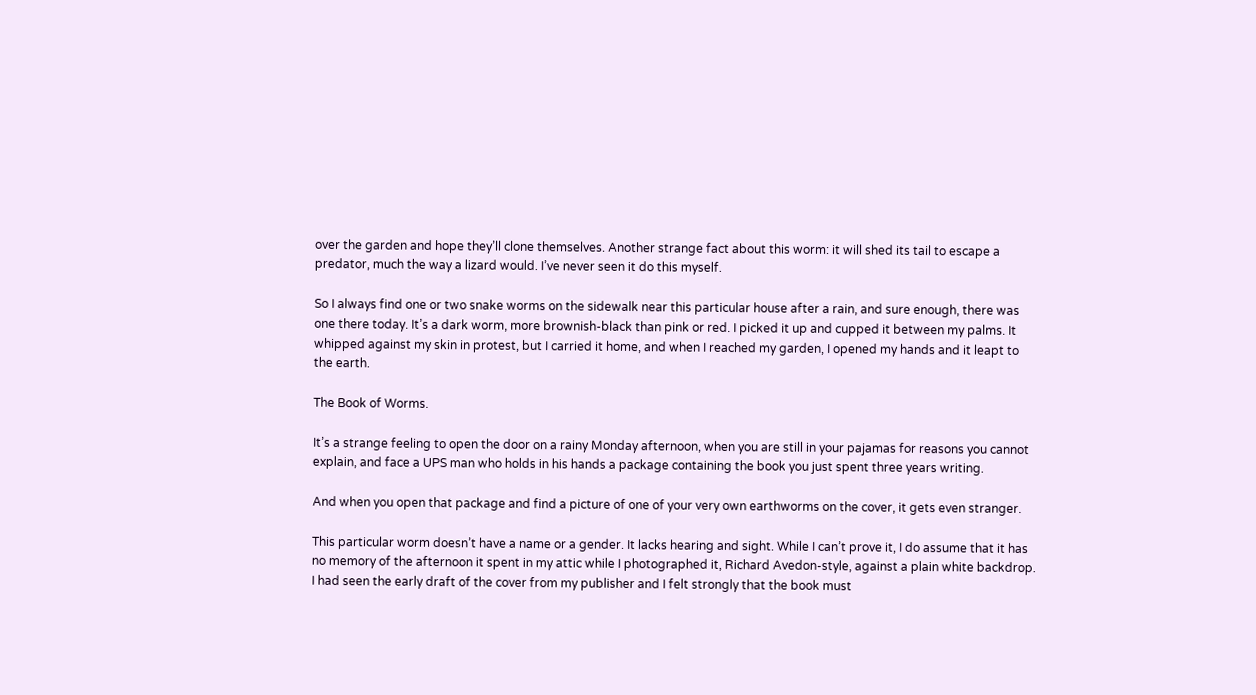over the garden and hope they’ll clone themselves. Another strange fact about this worm: it will shed its tail to escape a predator, much the way a lizard would. I’ve never seen it do this myself.

So I always find one or two snake worms on the sidewalk near this particular house after a rain, and sure enough, there was one there today. It’s a dark worm, more brownish-black than pink or red. I picked it up and cupped it between my palms. It whipped against my skin in protest, but I carried it home, and when I reached my garden, I opened my hands and it leapt to the earth.

The Book of Worms.

It’s a strange feeling to open the door on a rainy Monday afternoon, when you are still in your pajamas for reasons you cannot explain, and face a UPS man who holds in his hands a package containing the book you just spent three years writing.

And when you open that package and find a picture of one of your very own earthworms on the cover, it gets even stranger.

This particular worm doesn’t have a name or a gender. It lacks hearing and sight. While I can’t prove it, I do assume that it has no memory of the afternoon it spent in my attic while I photographed it, Richard Avedon-style, against a plain white backdrop. I had seen the early draft of the cover from my publisher and I felt strongly that the book must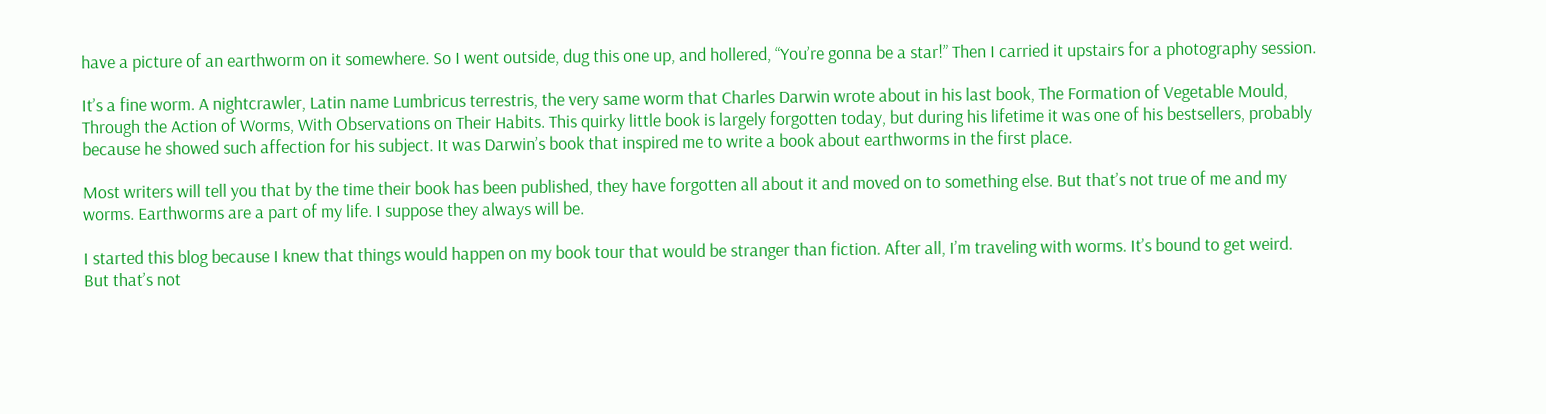have a picture of an earthworm on it somewhere. So I went outside, dug this one up, and hollered, “You’re gonna be a star!” Then I carried it upstairs for a photography session.

It’s a fine worm. A nightcrawler, Latin name Lumbricus terrestris, the very same worm that Charles Darwin wrote about in his last book, The Formation of Vegetable Mould, Through the Action of Worms, With Observations on Their Habits. This quirky little book is largely forgotten today, but during his lifetime it was one of his bestsellers, probably because he showed such affection for his subject. It was Darwin’s book that inspired me to write a book about earthworms in the first place.

Most writers will tell you that by the time their book has been published, they have forgotten all about it and moved on to something else. But that’s not true of me and my worms. Earthworms are a part of my life. I suppose they always will be.

I started this blog because I knew that things would happen on my book tour that would be stranger than fiction. After all, I’m traveling with worms. It’s bound to get weird.
But that’s not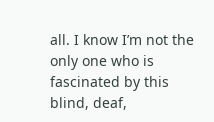all. I know I’m not the only one who is fascinated by this blind, deaf,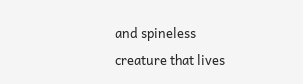and spineless creature that lives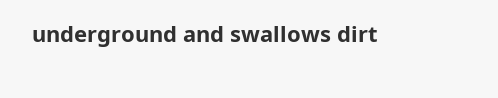underground and swallows dirt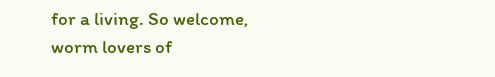for a living. So welcome, worm lovers of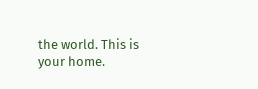the world. This is your home.